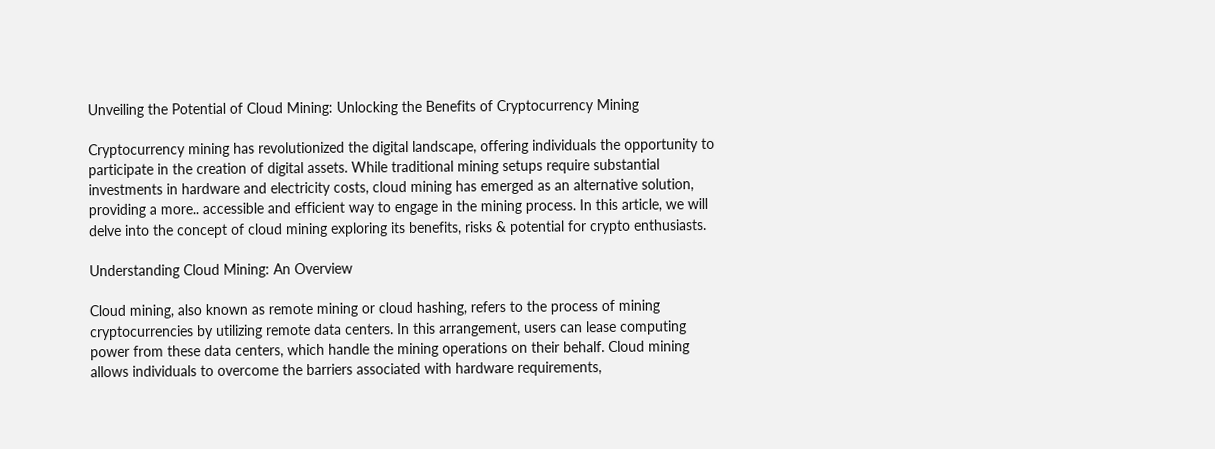Unveiling the Potential of Cloud Mining: Unlocking the Benefits of Cryptocurrency Mining

Cryptocurrency mining has revolutionized the digital landscape, offering individuals the opportunity to participate in the creation of digital assets. While traditional mining setups require substantial investments in hardware and electricity costs, cloud mining has emerged as an alternative solution, providing a more.. accessible and efficient way to engage in the mining process. In this article, we will delve into the concept of cloud mining exploring its benefits, risks & potential for crypto enthusiasts.

Understanding Cloud Mining: An Overview

Cloud mining, also known as remote mining or cloud hashing, refers to the process of mining cryptocurrencies by utilizing remote data centers. In this arrangement, users can lease computing power from these data centers, which handle the mining operations on their behalf. Cloud mining allows individuals to overcome the barriers associated with hardware requirements,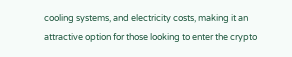cooling systems, and electricity costs, making it an attractive option for those looking to enter the crypto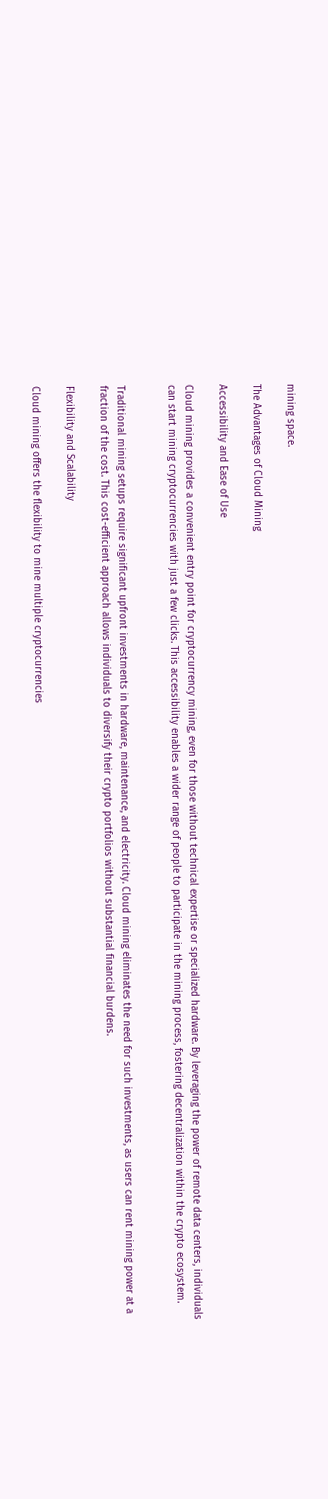mining space.

The Advantages of Cloud Mining

Accessibility and Ease of Use

Cloud mining provides a convenient entry point for cryptocurrency mining, even for those without technical expertise or specialized hardware. By leveraging the power of remote data centers, individuals can start mining cryptocurrencies with just a few clicks. This accessibility enables a wider range of people to participate in the mining process, fostering decentralization within the crypto ecosystem.


Traditional mining setups require significant upfront investments in hardware, maintenance, and electricity. Cloud mining eliminates the need for such investments, as users can rent mining power at a fraction of the cost. This cost-efficient approach allows individuals to diversify their crypto portfolios without substantial financial burdens.

Flexibility and Scalability

Cloud mining offers the flexibility to mine multiple cryptocurrencies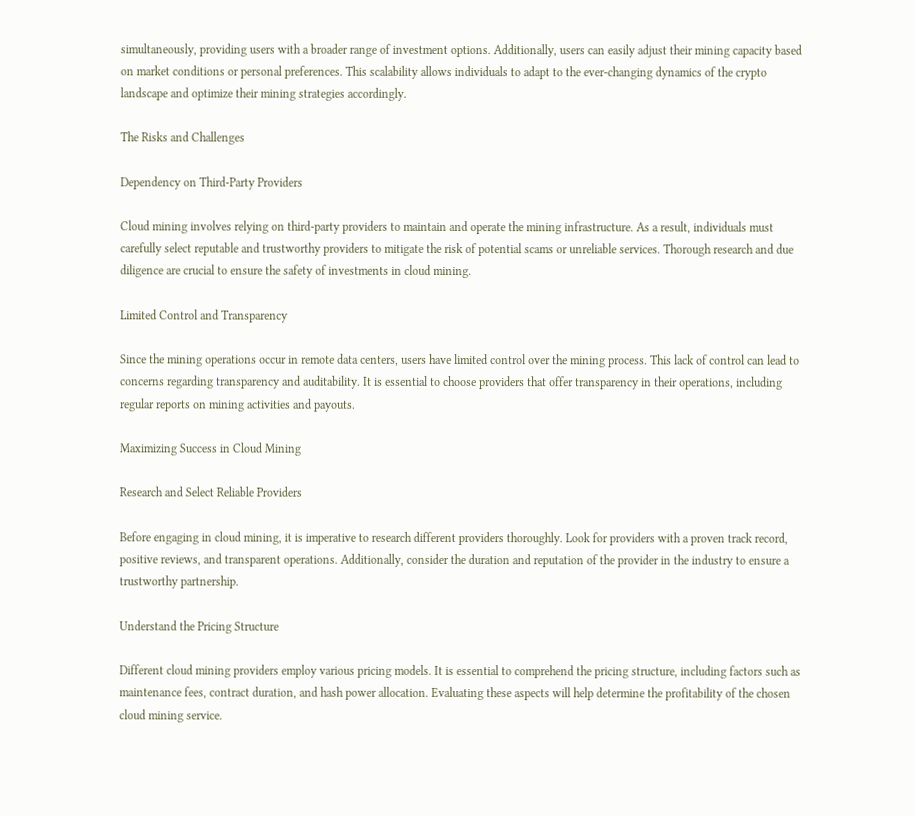simultaneously, providing users with a broader range of investment options. Additionally, users can easily adjust their mining capacity based on market conditions or personal preferences. This scalability allows individuals to adapt to the ever-changing dynamics of the crypto landscape and optimize their mining strategies accordingly.

The Risks and Challenges

Dependency on Third-Party Providers

Cloud mining involves relying on third-party providers to maintain and operate the mining infrastructure. As a result, individuals must carefully select reputable and trustworthy providers to mitigate the risk of potential scams or unreliable services. Thorough research and due diligence are crucial to ensure the safety of investments in cloud mining.

Limited Control and Transparency

Since the mining operations occur in remote data centers, users have limited control over the mining process. This lack of control can lead to concerns regarding transparency and auditability. It is essential to choose providers that offer transparency in their operations, including regular reports on mining activities and payouts.

Maximizing Success in Cloud Mining

Research and Select Reliable Providers

Before engaging in cloud mining, it is imperative to research different providers thoroughly. Look for providers with a proven track record, positive reviews, and transparent operations. Additionally, consider the duration and reputation of the provider in the industry to ensure a trustworthy partnership.

Understand the Pricing Structure

Different cloud mining providers employ various pricing models. It is essential to comprehend the pricing structure, including factors such as maintenance fees, contract duration, and hash power allocation. Evaluating these aspects will help determine the profitability of the chosen cloud mining service.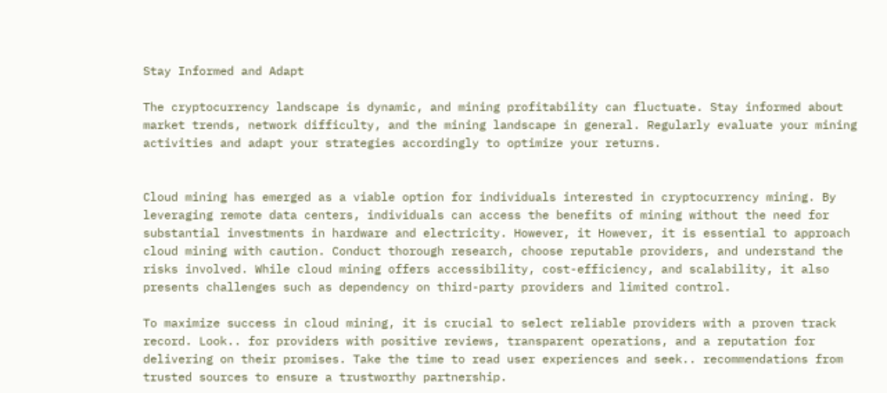Stay Informed and Adapt

The cryptocurrency landscape is dynamic, and mining profitability can fluctuate. Stay informed about market trends, network difficulty, and the mining landscape in general. Regularly evaluate your mining activities and adapt your strategies accordingly to optimize your returns.


Cloud mining has emerged as a viable option for individuals interested in cryptocurrency mining. By leveraging remote data centers, individuals can access the benefits of mining without the need for substantial investments in hardware and electricity. However, it However, it is essential to approach cloud mining with caution. Conduct thorough research, choose reputable providers, and understand the risks involved. While cloud mining offers accessibility, cost-efficiency, and scalability, it also presents challenges such as dependency on third-party providers and limited control.

To maximize success in cloud mining, it is crucial to select reliable providers with a proven track record. Look.. for providers with positive reviews, transparent operations, and a reputation for delivering on their promises. Take the time to read user experiences and seek.. recommendations from trusted sources to ensure a trustworthy partnership.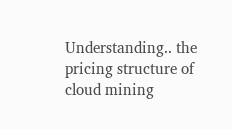Understanding.. the pricing structure of cloud mining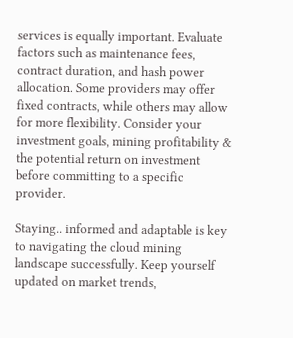services is equally important. Evaluate factors such as maintenance fees, contract duration, and hash power allocation. Some providers may offer fixed contracts, while others may allow for more flexibility. Consider your investment goals, mining profitability & the potential return on investment before committing to a specific provider.

Staying.. informed and adaptable is key to navigating the cloud mining landscape successfully. Keep yourself updated on market trends,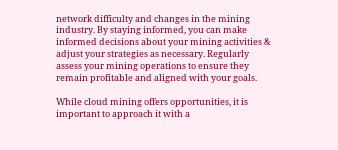network difficulty and changes in the mining industry. By staying informed, you can make informed decisions about your mining activities & adjust your strategies as necessary. Regularly assess your mining operations to ensure they remain profitable and aligned with your goals.

While cloud mining offers opportunities, it is important to approach it with a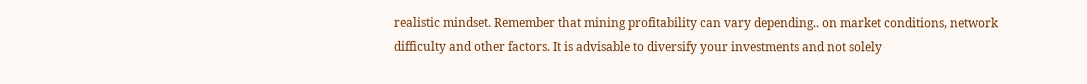realistic mindset. Remember that mining profitability can vary depending.. on market conditions, network difficulty and other factors. It is advisable to diversify your investments and not solely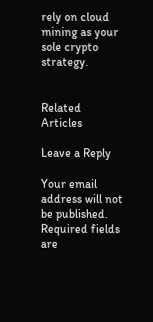rely on cloud mining as your sole crypto strategy.


Related Articles

Leave a Reply

Your email address will not be published. Required fields are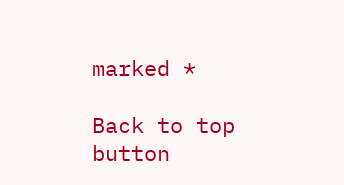marked *

Back to top button